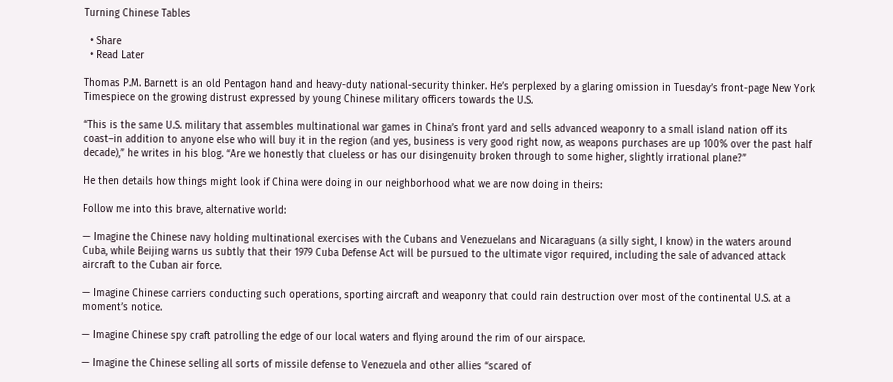Turning Chinese Tables

  • Share
  • Read Later

Thomas P.M. Barnett is an old Pentagon hand and heavy-duty national-security thinker. He’s perplexed by a glaring omission in Tuesday’s front-page New York Timespiece on the growing distrust expressed by young Chinese military officers towards the U.S.

“This is the same U.S. military that assembles multinational war games in China’s front yard and sells advanced weaponry to a small island nation off its coast–in addition to anyone else who will buy it in the region (and yes, business is very good right now, as weapons purchases are up 100% over the past half decade),” he writes in his blog. “Are we honestly that clueless or has our disingenuity broken through to some higher, slightly irrational plane?”

He then details how things might look if China were doing in our neighborhood what we are now doing in theirs:

Follow me into this brave, alternative world:

— Imagine the Chinese navy holding multinational exercises with the Cubans and Venezuelans and Nicaraguans (a silly sight, I know) in the waters around Cuba, while Beijing warns us subtly that their 1979 Cuba Defense Act will be pursued to the ultimate vigor required, including the sale of advanced attack aircraft to the Cuban air force.

— Imagine Chinese carriers conducting such operations, sporting aircraft and weaponry that could rain destruction over most of the continental U.S. at a moment’s notice.

— Imagine Chinese spy craft patrolling the edge of our local waters and flying around the rim of our airspace.

— Imagine the Chinese selling all sorts of missile defense to Venezuela and other allies “scared of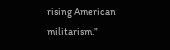rising American militarism.”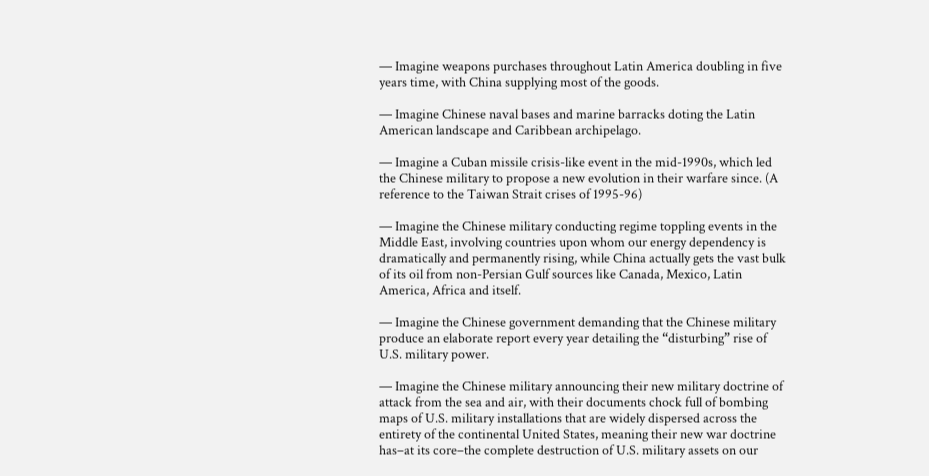— Imagine weapons purchases throughout Latin America doubling in five years time, with China supplying most of the goods.

— Imagine Chinese naval bases and marine barracks doting the Latin American landscape and Caribbean archipelago.

— Imagine a Cuban missile crisis-like event in the mid-1990s, which led the Chinese military to propose a new evolution in their warfare since. (A reference to the Taiwan Strait crises of 1995-96)

— Imagine the Chinese military conducting regime toppling events in the Middle East, involving countries upon whom our energy dependency is dramatically and permanently rising, while China actually gets the vast bulk of its oil from non-Persian Gulf sources like Canada, Mexico, Latin America, Africa and itself.

— Imagine the Chinese government demanding that the Chinese military produce an elaborate report every year detailing the “disturbing” rise of U.S. military power.

— Imagine the Chinese military announcing their new military doctrine of attack from the sea and air, with their documents chock full of bombing maps of U.S. military installations that are widely dispersed across the entirety of the continental United States, meaning their new war doctrine has–at its core–the complete destruction of U.S. military assets on our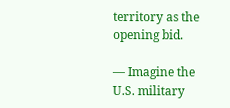territory as the opening bid.

— Imagine the U.S. military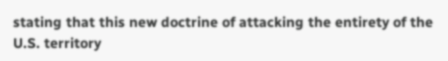stating that this new doctrine of attacking the entirety of the U.S. territory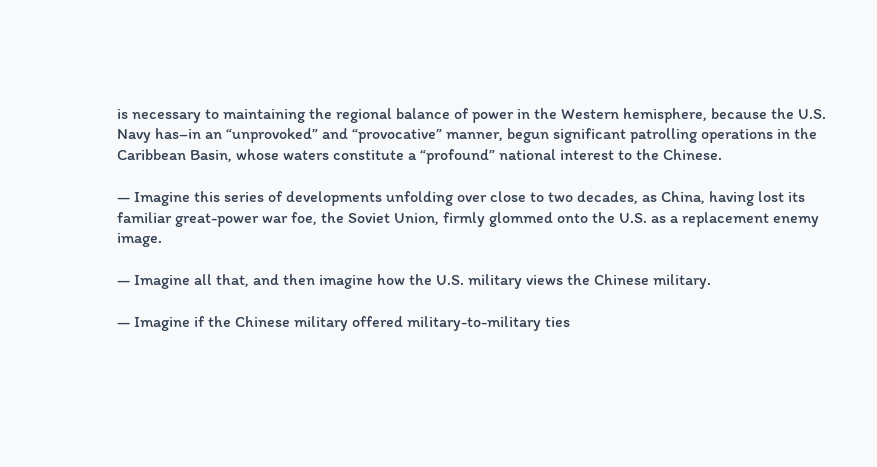is necessary to maintaining the regional balance of power in the Western hemisphere, because the U.S. Navy has–in an “unprovoked” and “provocative” manner, begun significant patrolling operations in the Caribbean Basin, whose waters constitute a “profound” national interest to the Chinese.

— Imagine this series of developments unfolding over close to two decades, as China, having lost its familiar great-power war foe, the Soviet Union, firmly glommed onto the U.S. as a replacement enemy image.

— Imagine all that, and then imagine how the U.S. military views the Chinese military.

— Imagine if the Chinese military offered military-to-military ties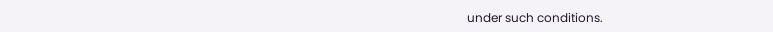under such conditions.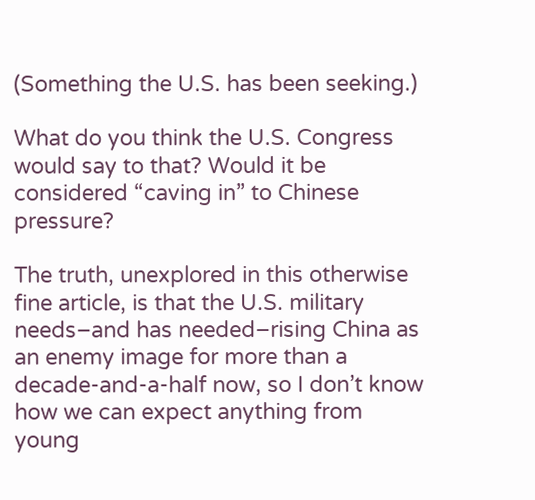(Something the U.S. has been seeking.)

What do you think the U.S. Congress would say to that? Would it be considered “caving in” to Chinese pressure?

The truth, unexplored in this otherwise fine article, is that the U.S. military needs–and has needed–rising China as an enemy image for more than a decade-and-a-half now, so I don’t know how we can expect anything from young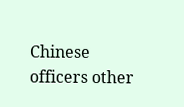Chinese officers other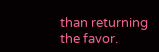than returning the favor.